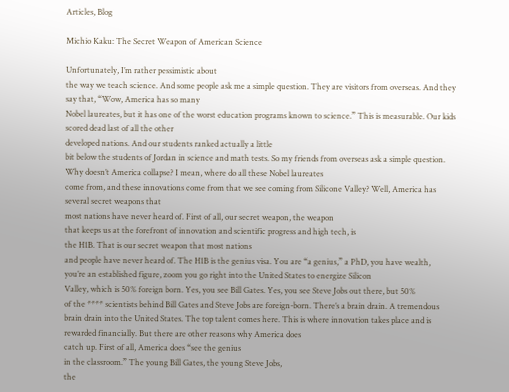Articles, Blog

Michio Kaku: The Secret Weapon of American Science

Unfortunately, I’m rather pessimistic about
the way we teach science. And some people ask me a simple question. They are visitors from overseas. And they say that, “Wow, America has so many
Nobel laureates, but it has one of the worst education programs known to science.” This is measurable. Our kids scored dead last of all the other
developed nations. And our students ranked actually a little
bit below the students of Jordan in science and math tests. So my friends from overseas ask a simple question. Why doesn’t America collapse? I mean, where do all these Nobel laureates
come from, and these innovations come from that we see coming from Silicone Valley? Well, America has several secret weapons that
most nations have never heard of. First of all, our secret weapon, the weapon
that keeps us at the forefront of innovation and scientific progress and high tech, is
the H1B. That is our secret weapon that most nations
and people have never heard of. The H1B is the genius visa. You are “a genius,” a PhD, you have wealth,
you’re an established figure, zoom you go right into the United States to energize Silicon
Valley, which is 50% foreign born. Yes, you see Bill Gates. Yes, you see Steve Jobs out there, but 50%
of the **** scientists behind Bill Gates and Steve Jobs are foreign-born. There’s a brain drain. A tremendous brain drain into the United States. The top talent comes here. This is where innovation takes place and is
rewarded financially. But there are other reasons why America does
catch up. First of all, America does “see the genius
in the classroom.” The young Bill Gates, the young Steve Jobs,
the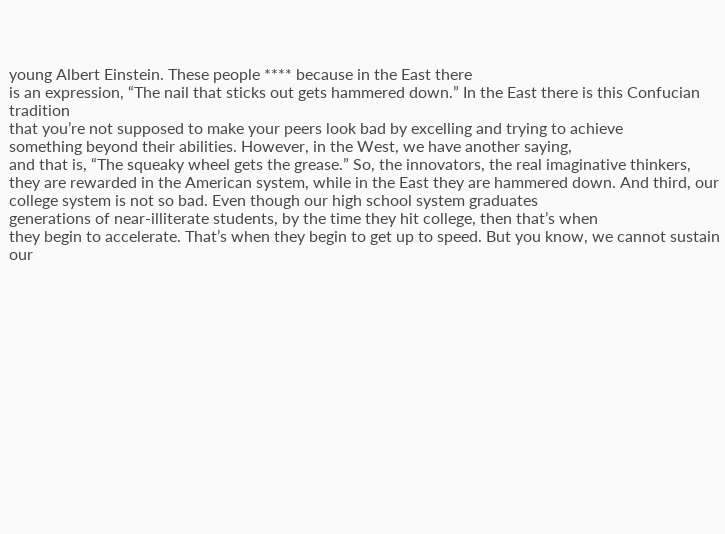young Albert Einstein. These people **** because in the East there
is an expression, “The nail that sticks out gets hammered down.” In the East there is this Confucian tradition
that you’re not supposed to make your peers look bad by excelling and trying to achieve
something beyond their abilities. However, in the West, we have another saying,
and that is, “The squeaky wheel gets the grease.” So, the innovators, the real imaginative thinkers,
they are rewarded in the American system, while in the East they are hammered down. And third, our college system is not so bad. Even though our high school system graduates
generations of near-illiterate students, by the time they hit college, then that’s when
they begin to accelerate. That’s when they begin to get up to speed. But you know, we cannot sustain our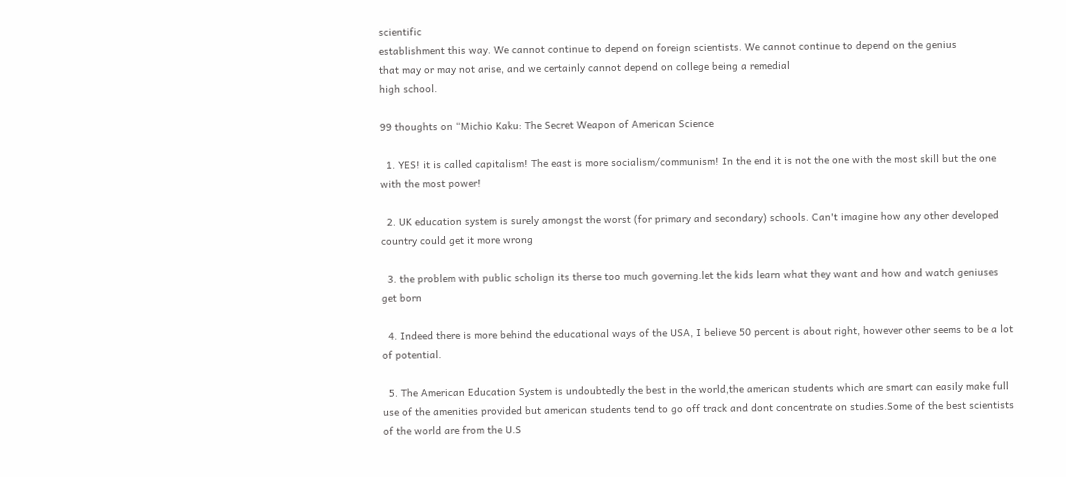scientific
establishment this way. We cannot continue to depend on foreign scientists. We cannot continue to depend on the genius
that may or may not arise, and we certainly cannot depend on college being a remedial
high school.

99 thoughts on “Michio Kaku: The Secret Weapon of American Science

  1. YES! it is called capitalism! The east is more socialism/communism! In the end it is not the one with the most skill but the one with the most power!

  2. UK education system is surely amongst the worst (for primary and secondary) schools. Can't imagine how any other developed country could get it more wrong

  3. the problem with public scholign its therse too much governing.let the kids learn what they want and how and watch geniuses get born

  4. Indeed there is more behind the educational ways of the USA, I believe 50 percent is about right, however other seems to be a lot of potential.

  5. The American Education System is undoubtedly the best in the world,the american students which are smart can easily make full use of the amenities provided but american students tend to go off track and dont concentrate on studies.Some of the best scientists of the world are from the U.S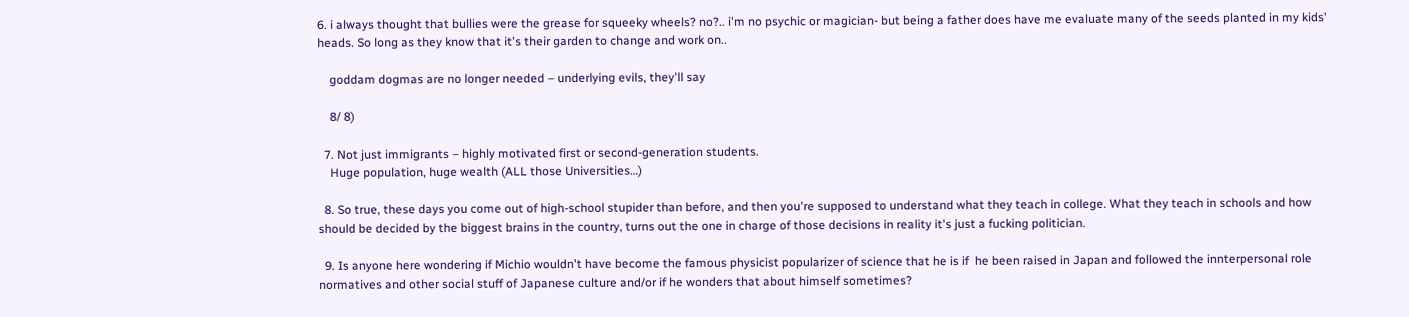6. i always thought that bullies were the grease for squeeky wheels? no?.. i'm no psychic or magician- but being a father does have me evaluate many of the seeds planted in my kids' heads. So long as they know that it's their garden to change and work on..

    goddam dogmas are no longer needed – underlying evils, they'll say

    8/ 8)

  7. Not just immigrants – highly motivated first or second-generation students.
    Huge population, huge wealth (ALL those Universities…)

  8. So true, these days you come out of high-school stupider than before, and then you're supposed to understand what they teach in college. What they teach in schools and how should be decided by the biggest brains in the country, turns out the one in charge of those decisions in reality it's just a fucking politician.

  9. Is anyone here wondering if Michio wouldn't have become the famous physicist popularizer of science that he is if  he been raised in Japan and followed the innterpersonal role normatives and other social stuff of Japanese culture and/or if he wonders that about himself sometimes?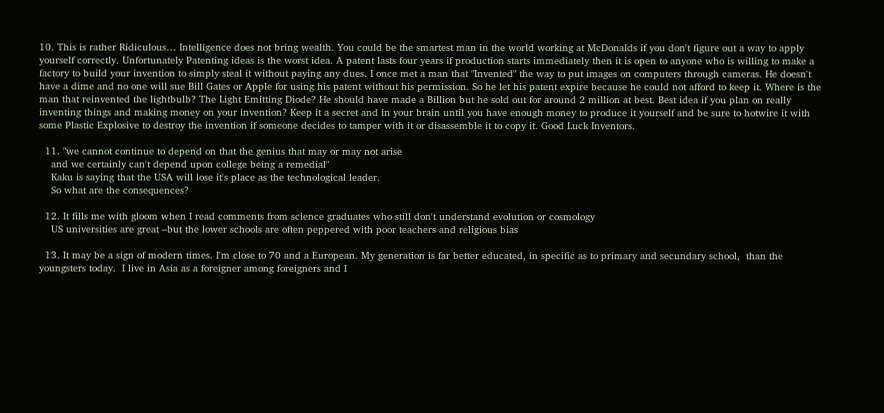10. This is rather Ridiculous… Intelligence does not bring wealth. You could be the smartest man in the world working at McDonalds if you don't figure out a way to apply yourself correctly. Unfortunately Patenting ideas is the worst idea. A patent lasts four years if production starts immediately then it is open to anyone who is willing to make a factory to build your invention to simply steal it without paying any dues. I once met a man that "Invented" the way to put images on computers through cameras. He doesn't have a dime and no one will sue Bill Gates or Apple for using his patent without his permission. So he let his patent expire because he could not afford to keep it. Where is the man that reinvented the lightbulb? The Light Emitting Diode? He should have made a Billion but he sold out for around 2 million at best. Best idea if you plan on really inventing things and making money on your invention? Keep it a secret and in your brain until you have enough money to produce it yourself and be sure to hotwire it with some Plastic Explosive to destroy the invention if someone decides to tamper with it or disassemble it to copy it. Good Luck Inventors.

  11. "we cannot continue to depend on that the genius that may or may not arise
    and we certainly can't depend upon college being a remedial"
    Kaku is saying that the USA will lose it's place as the technological leader.
    So what are the consequences?

  12. It fills me with gloom when I read comments from science graduates who still don't understand evolution or cosmology
    US universities are great –but the lower schools are often peppered with poor teachers and religious bias

  13. It may be a sign of modern times. I'm close to 70 and a European. My generation is far better educated, in specific as to primary and secundary school,  than the youngsters today.  I live in Asia as a foreigner among foreigners and I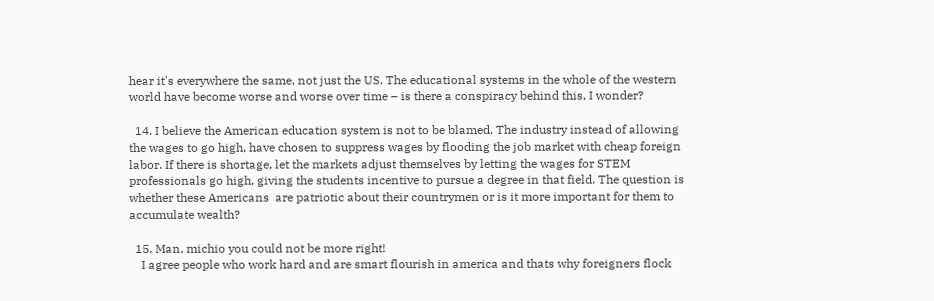hear it's everywhere the same, not just the US. The educational systems in the whole of the western world have become worse and worse over time – is there a conspiracy behind this, I wonder?

  14. I believe the American education system is not to be blamed. The industry instead of allowing the wages to go high, have chosen to suppress wages by flooding the job market with cheap foreign labor. If there is shortage, let the markets adjust themselves by letting the wages for STEM professionals go high, giving the students incentive to pursue a degree in that field. The question is whether these Americans  are patriotic about their countrymen or is it more important for them to accumulate wealth?

  15. Man, michio you could not be more right!
    I agree people who work hard and are smart flourish in america and thats why foreigners flock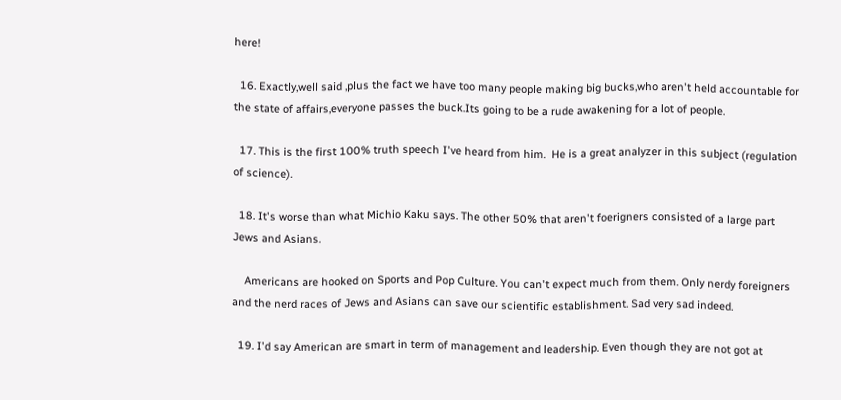here!

  16. Exactly,well said ,plus the fact we have too many people making big bucks,who aren't held accountable for the state of affairs,everyone passes the buck.Its going to be a rude awakening for a lot of people.

  17. This is the first 100% truth speech I've heard from him.  He is a great analyzer in this subject (regulation of science).

  18. It's worse than what Michio Kaku says. The other 50% that aren't foerigners consisted of a large part Jews and Asians.

    Americans are hooked on Sports and Pop Culture. You can't expect much from them. Only nerdy foreigners and the nerd races of Jews and Asians can save our scientific establishment. Sad very sad indeed.

  19. I'd say American are smart in term of management and leadership. Even though they are not got at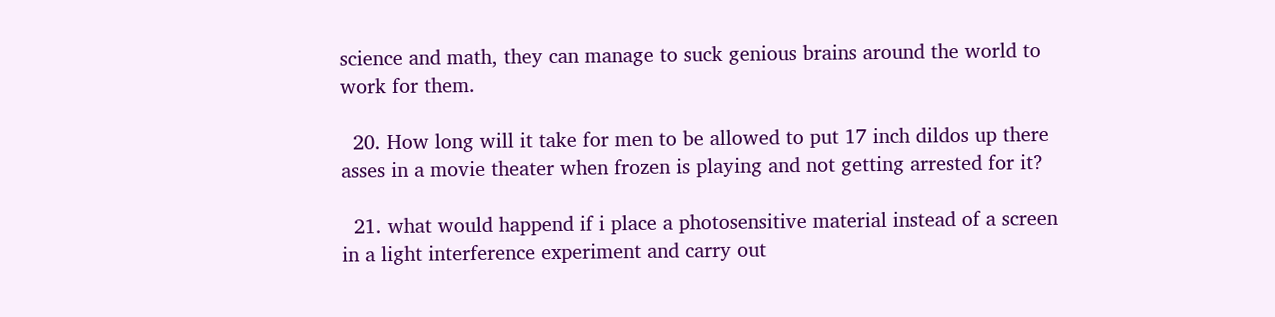science and math, they can manage to suck genious brains around the world to work for them.

  20. How long will it take for men to be allowed to put 17 inch dildos up there asses in a movie theater when frozen is playing and not getting arrested for it?

  21. what would happend if i place a photosensitive material instead of a screen in a light interference experiment and carry out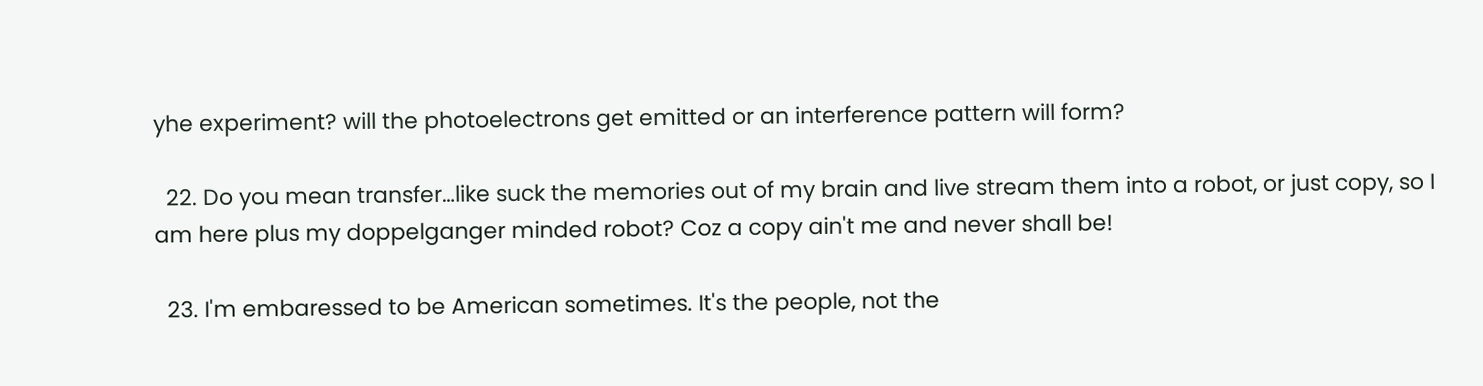yhe experiment? will the photoelectrons get emitted or an interference pattern will form?

  22. Do you mean transfer…like suck the memories out of my brain and live stream them into a robot, or just copy, so I am here plus my doppelganger minded robot? Coz a copy ain't me and never shall be!

  23. I'm embaressed to be American sometimes. It's the people, not the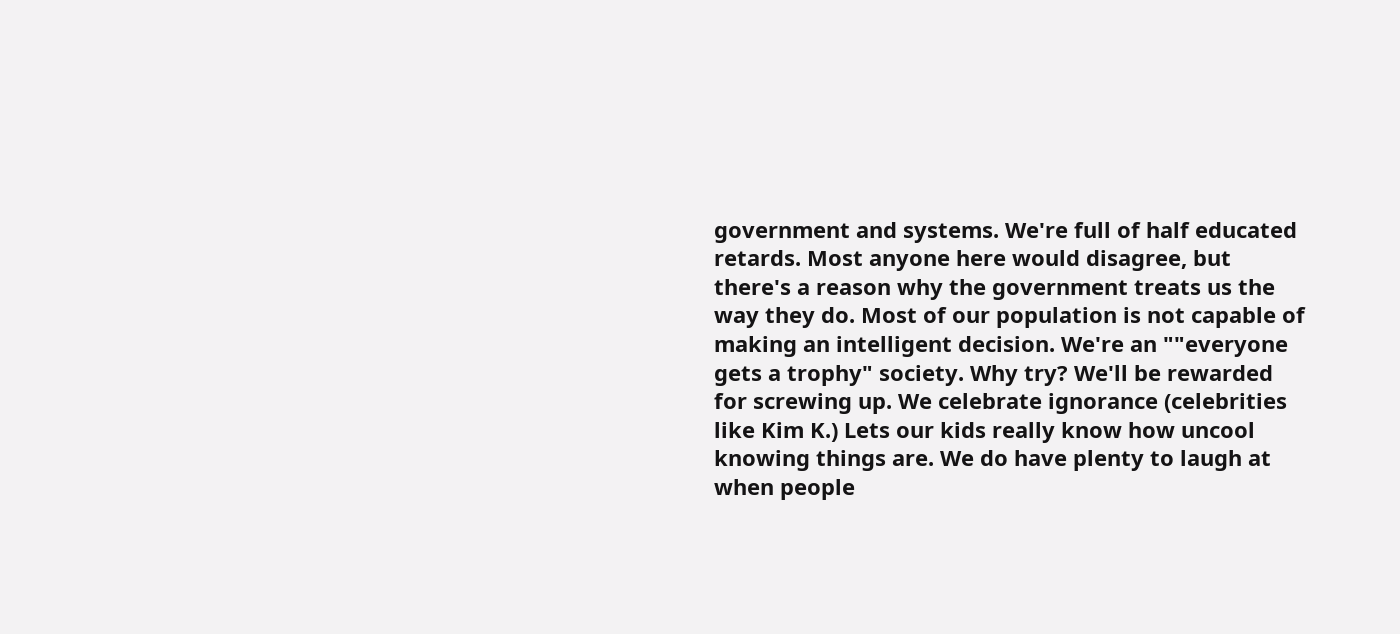government and systems. We're full of half educated retards. Most anyone here would disagree, but there's a reason why the government treats us the way they do. Most of our population is not capable of making an intelligent decision. We're an ""everyone gets a trophy" society. Why try? We'll be rewarded for screwing up. We celebrate ignorance (celebrities like Kim K.) Lets our kids really know how uncool knowing things are. We do have plenty to laugh at when people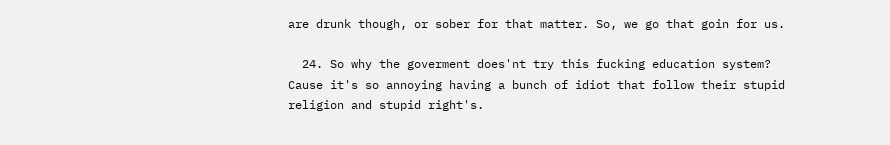are drunk though, or sober for that matter. So, we go that goin for us.

  24. So why the goverment does'nt try this fucking education system? Cause it's so annoying having a bunch of idiot that follow their stupid religion and stupid right's.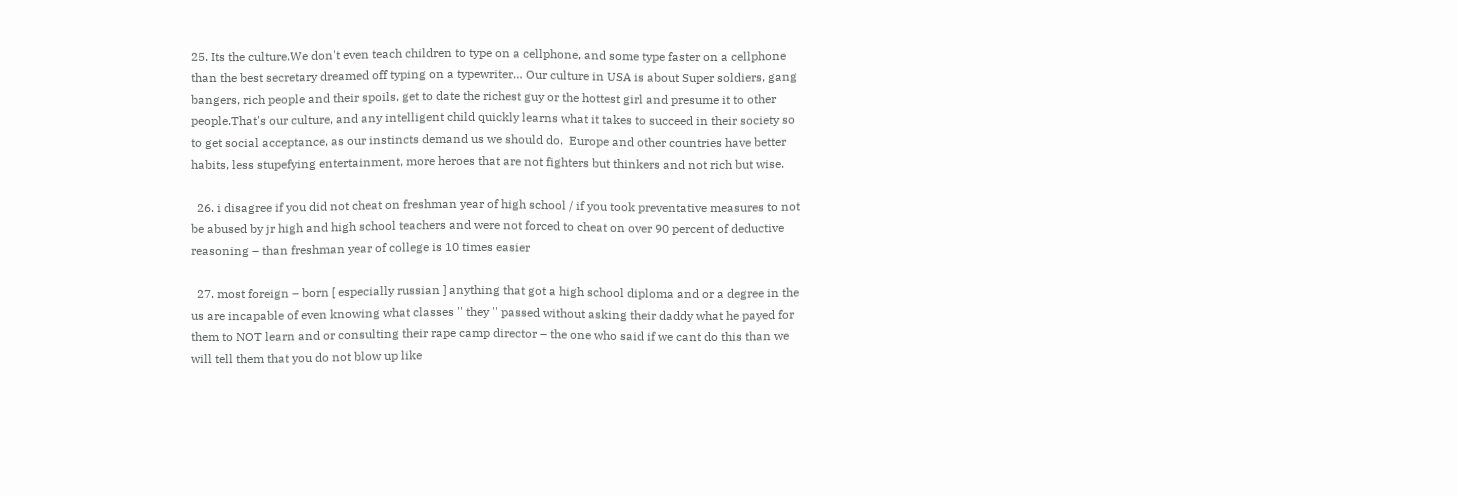25. Its the culture.We don't even teach children to type on a cellphone, and some type faster on a cellphone than the best secretary dreamed off typing on a typewriter… Our culture in USA is about Super soldiers, gang bangers, rich people and their spoils, get to date the richest guy or the hottest girl and presume it to other people.That's our culture, and any intelligent child quickly learns what it takes to succeed in their society so to get social acceptance, as our instincts demand us we should do.  Europe and other countries have better habits, less stupefying entertainment, more heroes that are not fighters but thinkers and not rich but wise.

  26. i disagree if you did not cheat on freshman year of high school / if you took preventative measures to not be abused by jr high and high school teachers and were not forced to cheat on over 90 percent of deductive reasoning – than freshman year of college is 10 times easier

  27. most foreign – born [ especially russian ] anything that got a high school diploma and or a degree in the us are incapable of even knowing what classes '' they '' passed without asking their daddy what he payed for them to NOT learn and or consulting their rape camp director – the one who said if we cant do this than we will tell them that you do not blow up like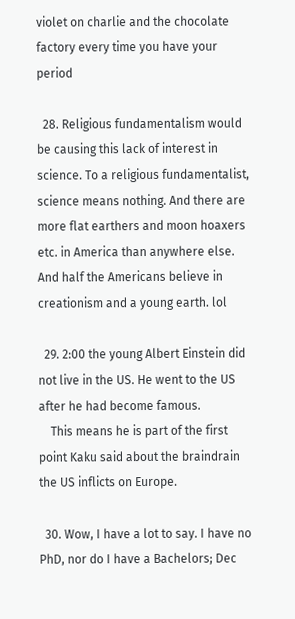violet on charlie and the chocolate factory every time you have your period

  28. Religious fundamentalism would be causing this lack of interest in science. To a religious fundamentalist, science means nothing. And there are more flat earthers and moon hoaxers etc. in America than anywhere else. And half the Americans believe in creationism and a young earth. lol

  29. 2:00 the young Albert Einstein did not live in the US. He went to the US after he had become famous.
    This means he is part of the first point Kaku said about the braindrain the US inflicts on Europe.

  30. Wow, I have a lot to say. I have no PhD, nor do I have a Bachelors; Dec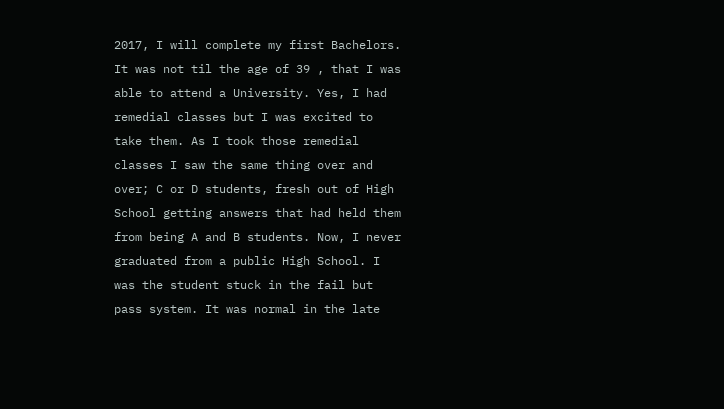2017, I will complete my first Bachelors. It was not til the age of 39 , that I was able to attend a University. Yes, I had remedial classes but I was excited to take them. As I took those remedial classes I saw the same thing over and over; C or D students, fresh out of High School getting answers that had held them from being A and B students. Now, I never graduated from a public High School. I was the student stuck in the fail but pass system. It was normal in the late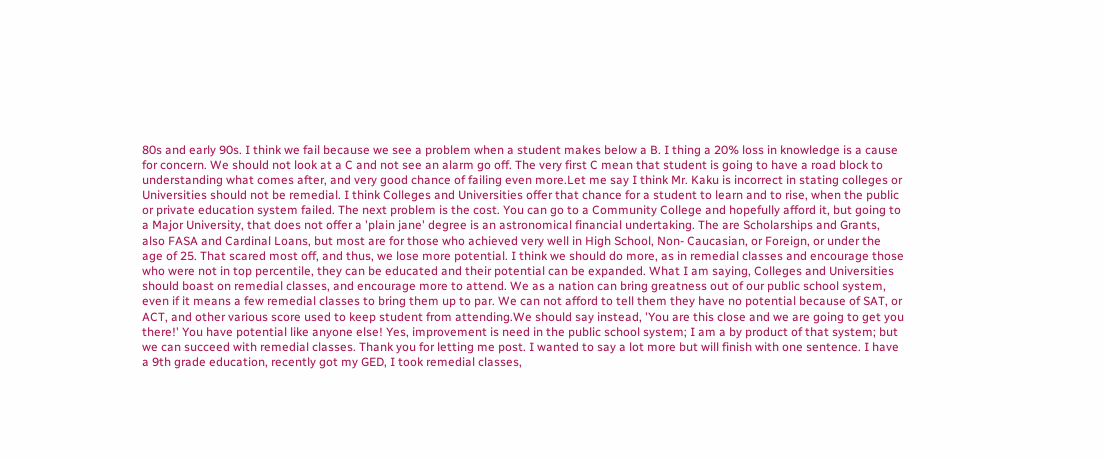80s and early 90s. I think we fail because we see a problem when a student makes below a B. I thing a 20% loss in knowledge is a cause for concern. We should not look at a C and not see an alarm go off. The very first C mean that student is going to have a road block to understanding what comes after, and very good chance of failing even more.Let me say I think Mr. Kaku is incorrect in stating colleges or Universities should not be remedial. I think Colleges and Universities offer that chance for a student to learn and to rise, when the public or private education system failed. The next problem is the cost. You can go to a Community College and hopefully afford it, but going to a Major University, that does not offer a 'plain jane' degree is an astronomical financial undertaking. The are Scholarships and Grants, also FASA and Cardinal Loans, but most are for those who achieved very well in High School, Non- Caucasian, or Foreign, or under the age of 25. That scared most off, and thus, we lose more potential. I think we should do more, as in remedial classes and encourage those who were not in top percentile, they can be educated and their potential can be expanded. What I am saying, Colleges and Universities should boast on remedial classes, and encourage more to attend. We as a nation can bring greatness out of our public school system, even if it means a few remedial classes to bring them up to par. We can not afford to tell them they have no potential because of SAT, or ACT, and other various score used to keep student from attending.We should say instead, 'You are this close and we are going to get you there!' You have potential like anyone else! Yes, improvement is need in the public school system; I am a by product of that system; but we can succeed with remedial classes. Thank you for letting me post. I wanted to say a lot more but will finish with one sentence. I have a 9th grade education, recently got my GED, I took remedial classes,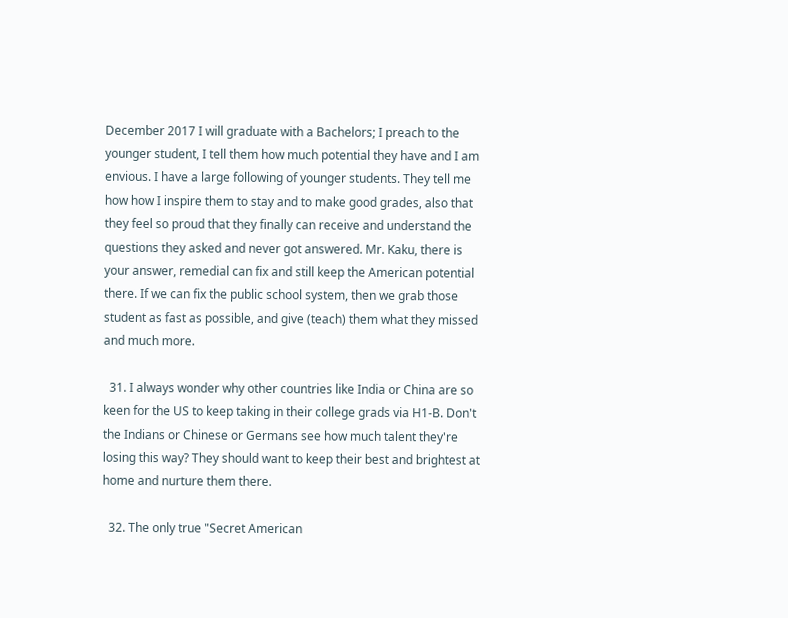December 2017 I will graduate with a Bachelors; I preach to the younger student, I tell them how much potential they have and I am envious. I have a large following of younger students. They tell me how how I inspire them to stay and to make good grades, also that they feel so proud that they finally can receive and understand the questions they asked and never got answered. Mr. Kaku, there is your answer, remedial can fix and still keep the American potential there. If we can fix the public school system, then we grab those student as fast as possible, and give (teach) them what they missed and much more.

  31. I always wonder why other countries like India or China are so keen for the US to keep taking in their college grads via H1-B. Don't the Indians or Chinese or Germans see how much talent they're losing this way? They should want to keep their best and brightest at home and nurture them there.

  32. The only true "Secret American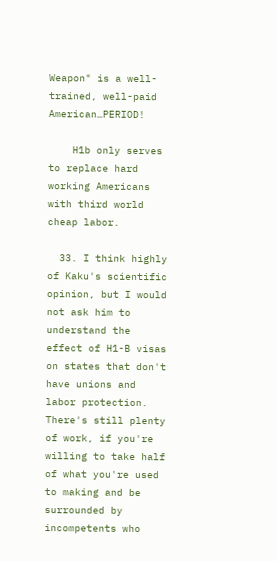Weapon" is a well-trained, well-paid American…PERIOD!

    H1b only serves to replace hard working Americans with third world cheap labor.

  33. I think highly of Kaku's scientific opinion, but I would not ask him to understand the effect of H1-B visas on states that don't have unions and labor protection. There's still plenty of work, if you're willing to take half of what you're used to making and be surrounded by incompetents who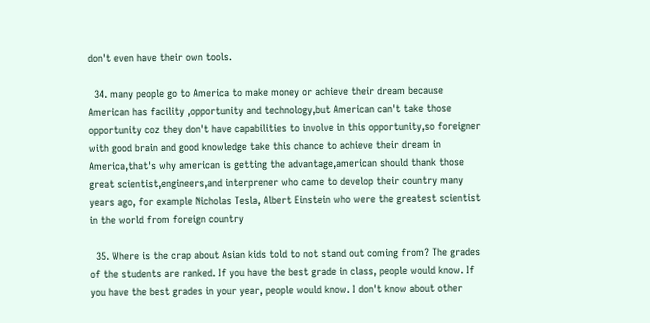don't even have their own tools.

  34. many people go to America to make money or achieve their dream because American has facility ,opportunity and technology,but American can't take those opportunity coz they don't have capabilities to involve in this opportunity,so foreigner with good brain and good knowledge take this chance to achieve their dream in America,that's why american is getting the advantage,american should thank those great scientist,engineers,and interprener who came to develop their country many years ago, for example Nicholas Tesla, Albert Einstein who were the greatest scientist in the world from foreign country

  35. Where is the crap about Asian kids told to not stand out coming from? The grades of the students are ranked. If you have the best grade in class, people would know. If you have the best grades in your year, people would know. I don't know about other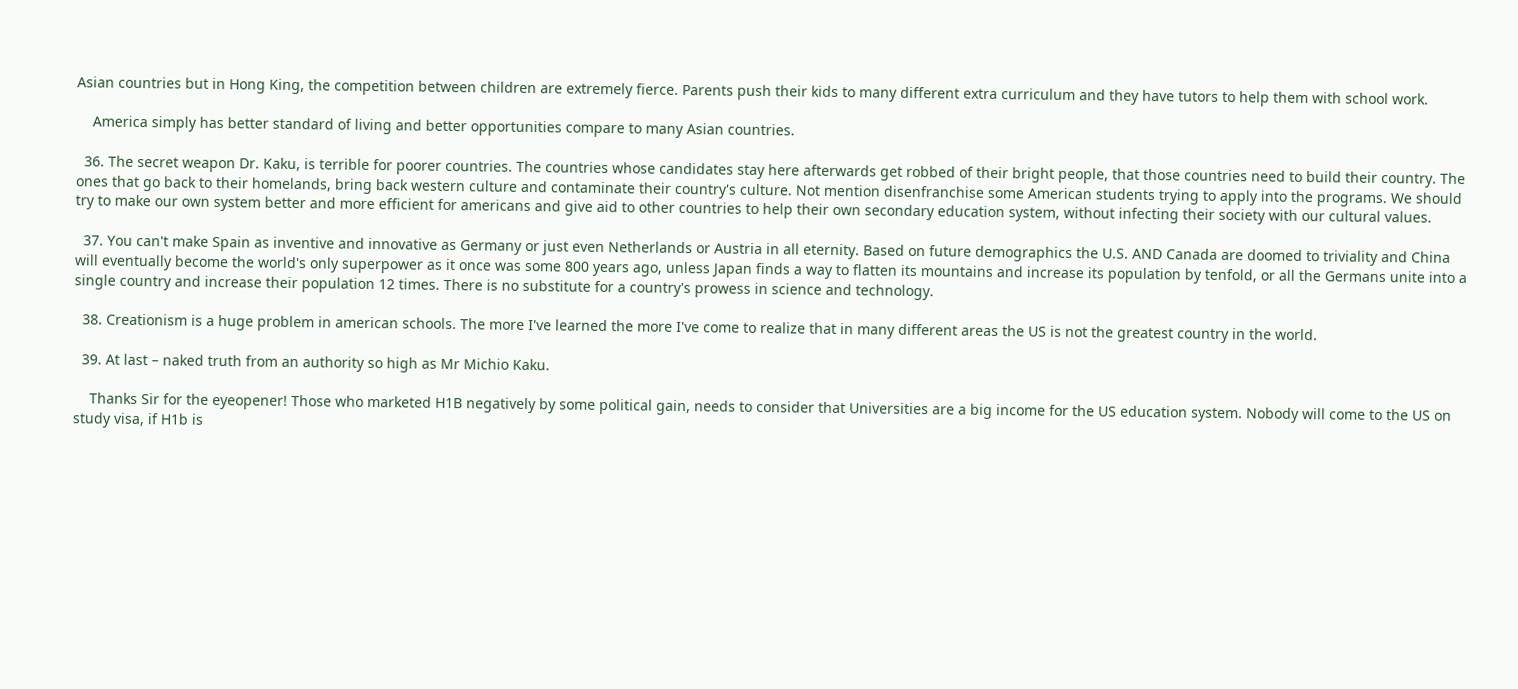Asian countries but in Hong King, the competition between children are extremely fierce. Parents push their kids to many different extra curriculum and they have tutors to help them with school work.

    America simply has better standard of living and better opportunities compare to many Asian countries.

  36. The secret weapon Dr. Kaku, is terrible for poorer countries. The countries whose candidates stay here afterwards get robbed of their bright people, that those countries need to build their country. The ones that go back to their homelands, bring back western culture and contaminate their country's culture. Not mention disenfranchise some American students trying to apply into the programs. We should try to make our own system better and more efficient for americans and give aid to other countries to help their own secondary education system, without infecting their society with our cultural values.

  37. You can't make Spain as inventive and innovative as Germany or just even Netherlands or Austria in all eternity. Based on future demographics the U.S. AND Canada are doomed to triviality and China will eventually become the world's only superpower as it once was some 800 years ago, unless Japan finds a way to flatten its mountains and increase its population by tenfold, or all the Germans unite into a single country and increase their population 12 times. There is no substitute for a country's prowess in science and technology.

  38. Creationism is a huge problem in american schools. The more I've learned the more I've come to realize that in many different areas the US is not the greatest country in the world.

  39. At last – naked truth from an authority so high as Mr Michio Kaku.

    Thanks Sir for the eyeopener! Those who marketed H1B negatively by some political gain, needs to consider that Universities are a big income for the US education system. Nobody will come to the US on study visa, if H1b is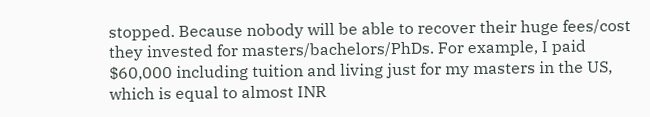stopped. Because nobody will be able to recover their huge fees/cost they invested for masters/bachelors/PhDs. For example, I paid $60,000 including tuition and living just for my masters in the US, which is equal to almost INR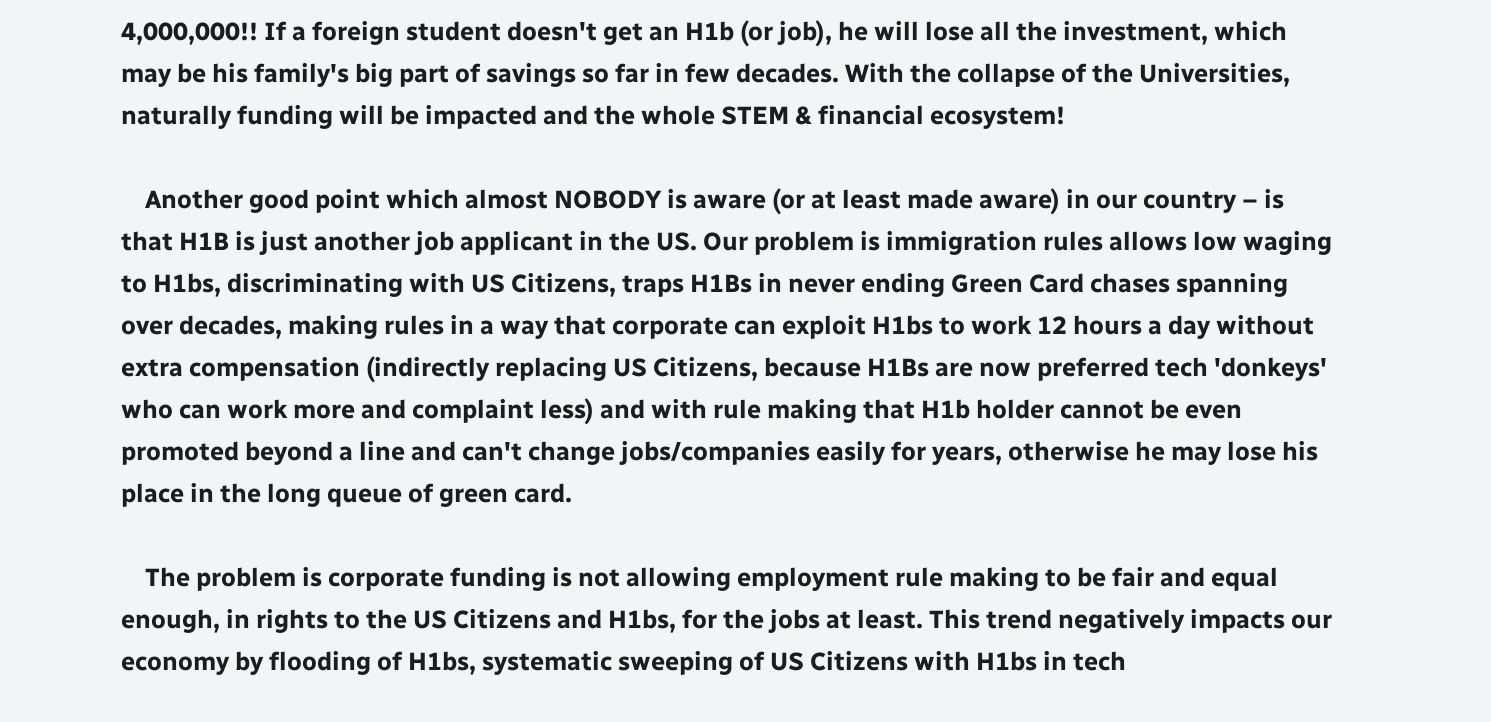4,000,000!! If a foreign student doesn't get an H1b (or job), he will lose all the investment, which may be his family's big part of savings so far in few decades. With the collapse of the Universities, naturally funding will be impacted and the whole STEM & financial ecosystem!

    Another good point which almost NOBODY is aware (or at least made aware) in our country – is that H1B is just another job applicant in the US. Our problem is immigration rules allows low waging to H1bs, discriminating with US Citizens, traps H1Bs in never ending Green Card chases spanning over decades, making rules in a way that corporate can exploit H1bs to work 12 hours a day without extra compensation (indirectly replacing US Citizens, because H1Bs are now preferred tech 'donkeys' who can work more and complaint less) and with rule making that H1b holder cannot be even promoted beyond a line and can't change jobs/companies easily for years, otherwise he may lose his place in the long queue of green card.

    The problem is corporate funding is not allowing employment rule making to be fair and equal enough, in rights to the US Citizens and H1bs, for the jobs at least. This trend negatively impacts our economy by flooding of H1bs, systematic sweeping of US Citizens with H1bs in tech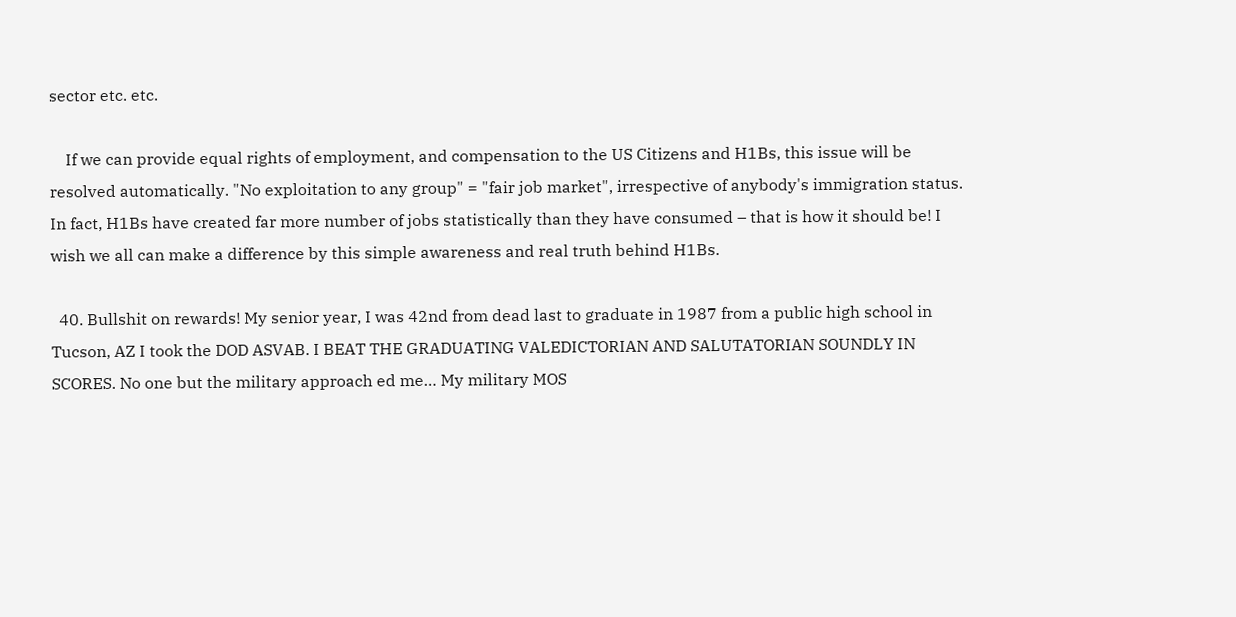sector etc. etc.

    If we can provide equal rights of employment, and compensation to the US Citizens and H1Bs, this issue will be resolved automatically. "No exploitation to any group" = "fair job market", irrespective of anybody's immigration status. In fact, H1Bs have created far more number of jobs statistically than they have consumed – that is how it should be! I wish we all can make a difference by this simple awareness and real truth behind H1Bs.

  40. Bullshit on rewards! My senior year, I was 42nd from dead last to graduate in 1987 from a public high school in Tucson, AZ I took the DOD ASVAB. I BEAT THE GRADUATING VALEDICTORIAN AND SALUTATORIAN SOUNDLY IN SCORES. No one but the military approach ed me… My military MOS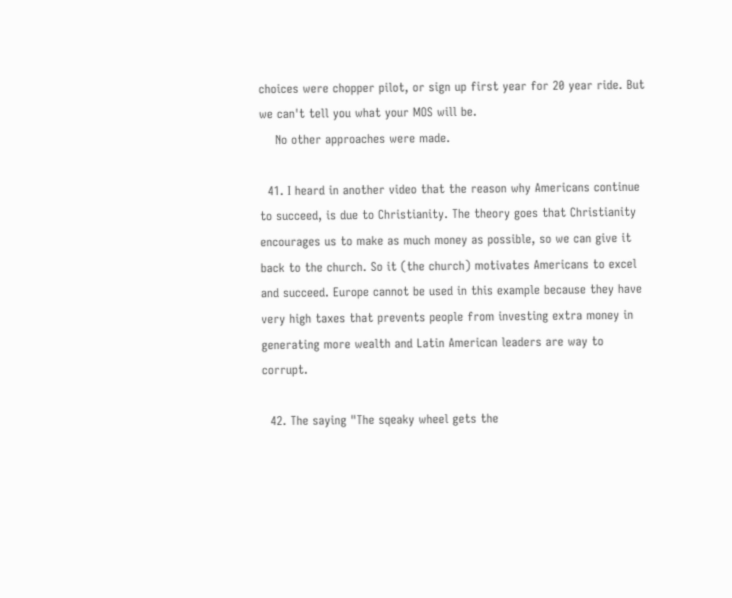choices were chopper pilot, or sign up first year for 20 year ride. But we can't tell you what your MOS will be.
    No other approaches were made.

  41. I heard in another video that the reason why Americans continue to succeed, is due to Christianity. The theory goes that Christianity encourages us to make as much money as possible, so we can give it back to the church. So it (the church) motivates Americans to excel and succeed. Europe cannot be used in this example because they have very high taxes that prevents people from investing extra money in generating more wealth and Latin American leaders are way to corrupt.

  42. The saying "The sqeaky wheel gets the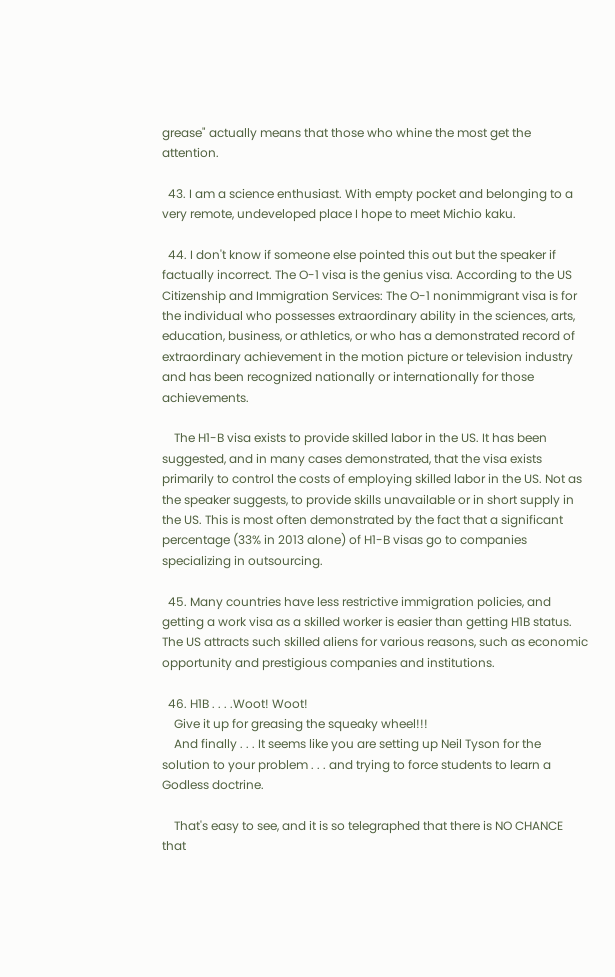grease" actually means that those who whine the most get the attention.

  43. I am a science enthusiast. With empty pocket and belonging to a very remote, undeveloped place I hope to meet Michio kaku.

  44. I don't know if someone else pointed this out but the speaker if factually incorrect. The O-1 visa is the genius visa. According to the US Citizenship and Immigration Services: The O-1 nonimmigrant visa is for the individual who possesses extraordinary ability in the sciences, arts, education, business, or athletics, or who has a demonstrated record of extraordinary achievement in the motion picture or television industry and has been recognized nationally or internationally for those achievements.

    The H1-B visa exists to provide skilled labor in the US. It has been suggested, and in many cases demonstrated, that the visa exists primarily to control the costs of employing skilled labor in the US. Not as the speaker suggests, to provide skills unavailable or in short supply in the US. This is most often demonstrated by the fact that a significant percentage (33% in 2013 alone) of H1-B visas go to companies specializing in outsourcing.

  45. Many countries have less restrictive immigration policies, and getting a work visa as a skilled worker is easier than getting H1B status. The US attracts such skilled aliens for various reasons, such as economic opportunity and prestigious companies and institutions.

  46. H1B . . . .Woot! Woot!
    Give it up for greasing the squeaky wheel!!!
    And finally . . . It seems like you are setting up Neil Tyson for the solution to your problem . . . and trying to force students to learn a Godless doctrine.

    That's easy to see, and it is so telegraphed that there is NO CHANCE that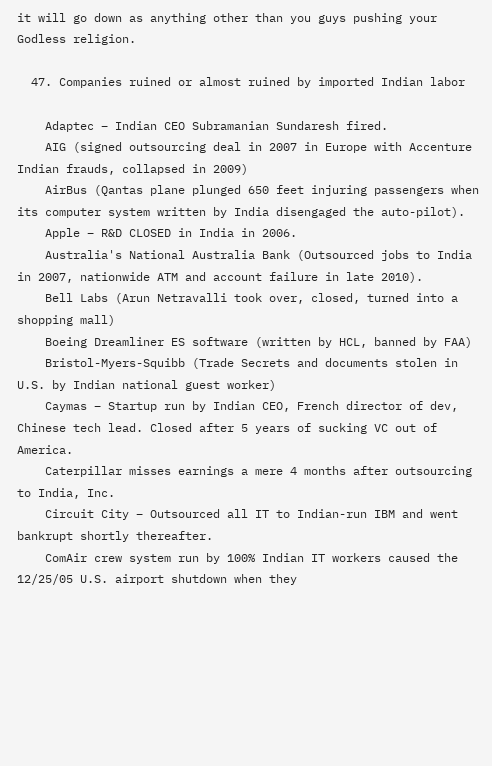it will go down as anything other than you guys pushing your Godless religion.

  47. Companies ruined or almost ruined by imported Indian labor

    Adaptec – Indian CEO Subramanian Sundaresh fired.
    AIG (signed outsourcing deal in 2007 in Europe with Accenture Indian frauds, collapsed in 2009)
    AirBus (Qantas plane plunged 650 feet injuring passengers when its computer system written by India disengaged the auto-pilot).
    Apple – R&D CLOSED in India in 2006.
    Australia's National Australia Bank (Outsourced jobs to India in 2007, nationwide ATM and account failure in late 2010).
    Bell Labs (Arun Netravalli took over, closed, turned into a shopping mall)
    Boeing Dreamliner ES software (written by HCL, banned by FAA)
    Bristol-Myers-Squibb (Trade Secrets and documents stolen in U.S. by Indian national guest worker)
    Caymas – Startup run by Indian CEO, French director of dev, Chinese tech lead. Closed after 5 years of sucking VC out of America.
    Caterpillar misses earnings a mere 4 months after outsourcing to India, Inc.
    Circuit City – Outsourced all IT to Indian-run IBM and went bankrupt shortly thereafter.
    ComAir crew system run by 100% Indian IT workers caused the 12/25/05 U.S. airport shutdown when they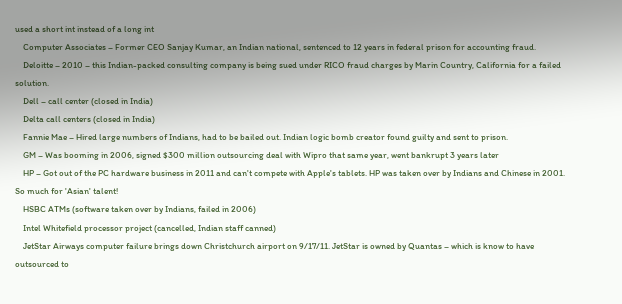used a short int instead of a long int
    Computer Associates – Former CEO Sanjay Kumar, an Indian national, sentenced to 12 years in federal prison for accounting fraud.
    Deloitte – 2010 – this Indian-packed consulting company is being sued under RICO fraud charges by Marin Country, California for a failed solution.
    Dell – call center (closed in India)
    Delta call centers (closed in India)
    Fannie Mae – Hired large numbers of Indians, had to be bailed out. Indian logic bomb creator found guilty and sent to prison.
    GM – Was booming in 2006, signed $300 million outsourcing deal with Wipro that same year, went bankrupt 3 years later
    HP – Got out of the PC hardware business in 2011 and can't compete with Apple's tablets. HP was taken over by Indians and Chinese in 2001. So much for 'Asian' talent!
    HSBC ATMs (software taken over by Indians, failed in 2006)
    Intel Whitefield processor project (cancelled, Indian staff canned)
    JetStar Airways computer failure brings down Christchurch airport on 9/17/11. JetStar is owned by Quantas – which is know to have outsourced to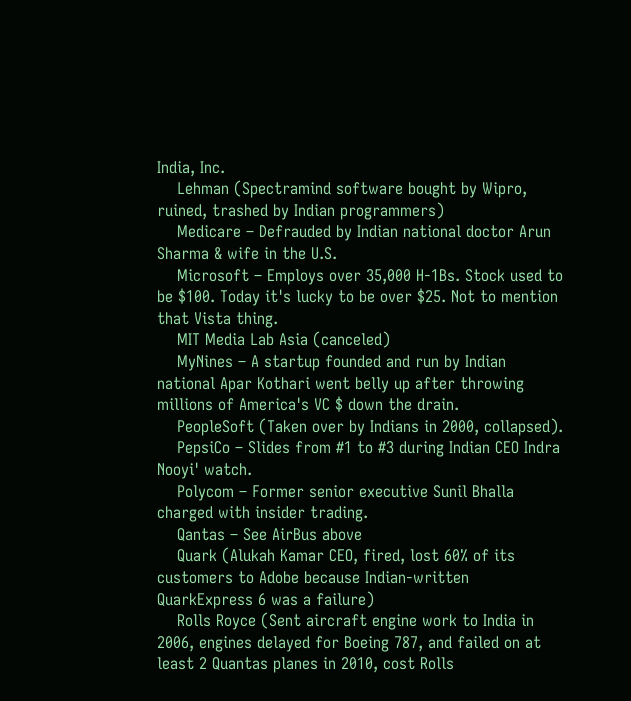India, Inc.
    Lehman (Spectramind software bought by Wipro, ruined, trashed by Indian programmers)
    Medicare – Defrauded by Indian national doctor Arun Sharma & wife in the U.S.
    Microsoft – Employs over 35,000 H-1Bs. Stock used to be $100. Today it's lucky to be over $25. Not to mention that Vista thing.
    MIT Media Lab Asia (canceled)
    MyNines – A startup founded and run by Indian national Apar Kothari went belly up after throwing millions of America's VC $ down the drain.
    PeopleSoft (Taken over by Indians in 2000, collapsed).
    PepsiCo – Slides from #1 to #3 during Indian CEO Indra Nooyi' watch.
    Polycom – Former senior executive Sunil Bhalla charged with insider trading.
    Qantas – See AirBus above
    Quark (Alukah Kamar CEO, fired, lost 60% of its customers to Adobe because Indian-written QuarkExpress 6 was a failure)
    Rolls Royce (Sent aircraft engine work to India in 2006, engines delayed for Boeing 787, and failed on at least 2 Quantas planes in 2010, cost Rolls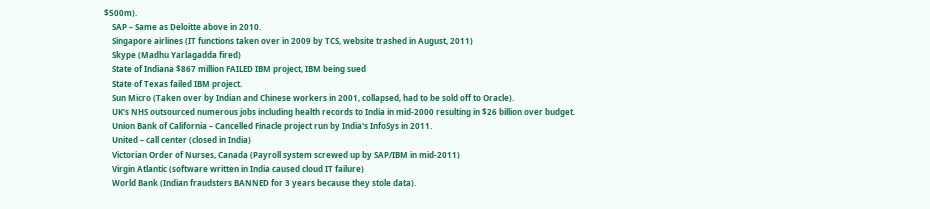$500m).
    SAP – Same as Deloitte above in 2010.
    Singapore airlines (IT functions taken over in 2009 by TCS, website trashed in August, 2011)
    Skype (Madhu Yarlagadda fired)
    State of Indiana $867 million FAILED IBM project, IBM being sued
    State of Texas failed IBM project.
    Sun Micro (Taken over by Indian and Chinese workers in 2001, collapsed, had to be sold off to Oracle).
    UK's NHS outsourced numerous jobs including health records to India in mid-2000 resulting in $26 billion over budget.
    Union Bank of California – Cancelled Finacle project run by India's InfoSys in 2011.
    United – call center (closed in India)
    Victorian Order of Nurses, Canada (Payroll system screwed up by SAP/IBM in mid-2011)
    Virgin Atlantic (software written in India caused cloud IT failure)
    World Bank (Indian fraudsters BANNED for 3 years because they stole data).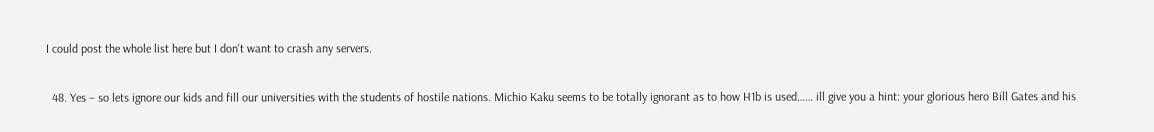I could post the whole list here but I don't want to crash any servers.

  48. Yes – so lets ignore our kids and fill our universities with the students of hostile nations. Michio Kaku seems to be totally ignorant as to how H1b is used…… ill give you a hint: your glorious hero Bill Gates and his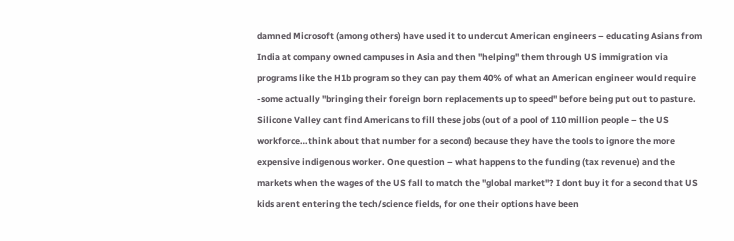damned Microsoft (among others) have used it to undercut American engineers – educating Asians from India at company owned campuses in Asia and then "helping" them through US immigration via programs like the H1b program so they can pay them 40% of what an American engineer would require -some actually "bringing their foreign born replacements up to speed" before being put out to pasture. Silicone Valley cant find Americans to fill these jobs (out of a pool of 110 million people – the US workforce…think about that number for a second) because they have the tools to ignore the more expensive indigenous worker. One question – what happens to the funding (tax revenue) and the markets when the wages of the US fall to match the "global market"? I dont buy it for a second that US kids arent entering the tech/science fields, for one their options have been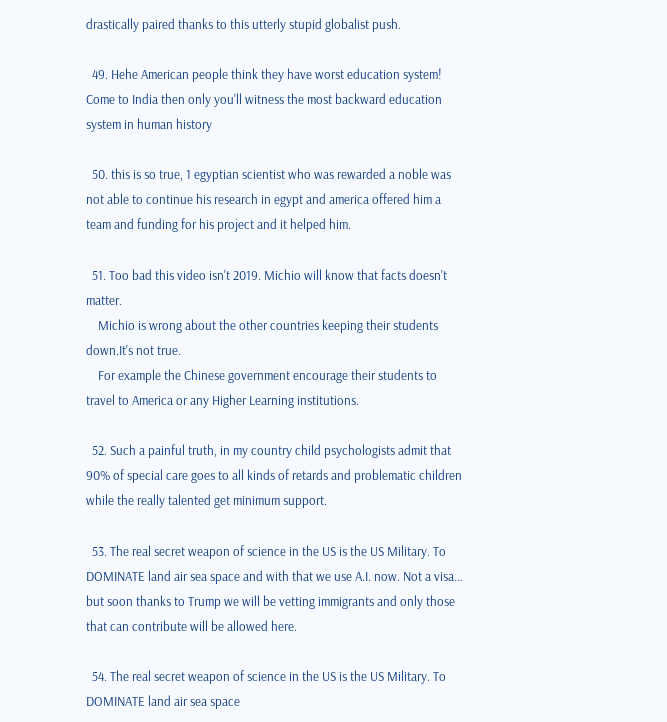drastically paired thanks to this utterly stupid globalist push.

  49. Hehe American people think they have worst education system! Come to India then only you'll witness the most backward education system in human history

  50. this is so true, 1 egyptian scientist who was rewarded a noble was not able to continue his research in egypt and america offered him a team and funding for his project and it helped him.

  51. Too bad this video isn't 2019. Michio will know that facts doesn't matter.
    Michio is wrong about the other countries keeping their students down.It's not true.
    For example the Chinese government encourage their students to travel to America or any Higher Learning institutions.

  52. Such a painful truth, in my country child psychologists admit that 90% of special care goes to all kinds of retards and problematic children while the really talented get minimum support.

  53. The real secret weapon of science in the US is the US Military. To DOMINATE land air sea space and with that we use A.I. now. Not a visa… but soon thanks to Trump we will be vetting immigrants and only those that can contribute will be allowed here.

  54. The real secret weapon of science in the US is the US Military. To DOMINATE land air sea space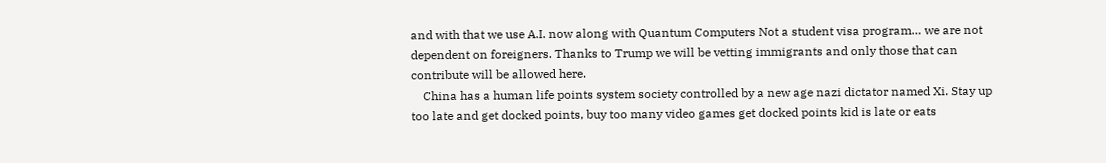and with that we use A.I. now along with Quantum Computers Not a student visa program… we are not dependent on foreigners. Thanks to Trump we will be vetting immigrants and only those that can contribute will be allowed here.
    China has a human life points system society controlled by a new age nazi dictator named Xi. Stay up too late and get docked points, buy too many video games get docked points kid is late or eats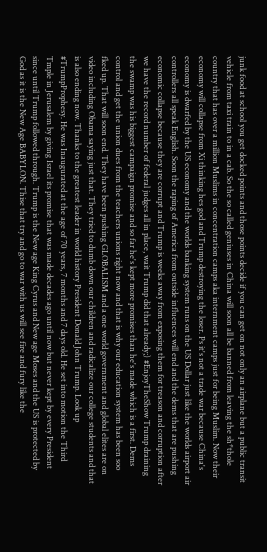junk food at school you get docked points and those points decide if you can get on not only an airplane but a public transit vehicle from taxi train to in a cab. So the so called geniuses in China will soon all be banned from leaving the sh*thole country that has over a million Muslims in concentration camps aka internment camps just for being Muslim. Now their economy will collapse from Xi thinking hes god and Trump destroying the loser. Ps it's not a trade war because China's economy is dwarfed by the US economy and the worlds banking system runs on the US Dollar just like the worlds airport air controllers all speak English. Soon the raping of America from outside influences will end and the dems that are pushing economic collapse because they are corrupt and Trump is weeks away from exposing them for treason and corruption after we have the record number of federal judges all in place, wait Trump did that already;) #EnjoyTheShow Trump draining the swamp was his biggest campaign promise and so far he's kept more promises than he's made which is a first. Dems control and get the union dues from the teachers unions right now and that is why our education system has been soo fked up. That will soon end. They have been pushing GLOBALISM and a one world government and global elites are on video including Obama saying just that. They tried to dumb down our children and radicalize our college students and that is also ending now. Thanks to the greatest leader in world history President Donald John Trump. Look up #TrumpProphesy. He was Inaugurated at the age of 70 years, 7 months and 7 days old. He set into motion the Third Tmple in Jerusalem by giving Israel its promise that was made decades ago until now but never kept by every President since until Trump followed through. Trump is the New age King Cyrus and New age Moses and the US is protected by God as it is the New Age BABYLON. Thise that try and go to war with us will see fire and fury like the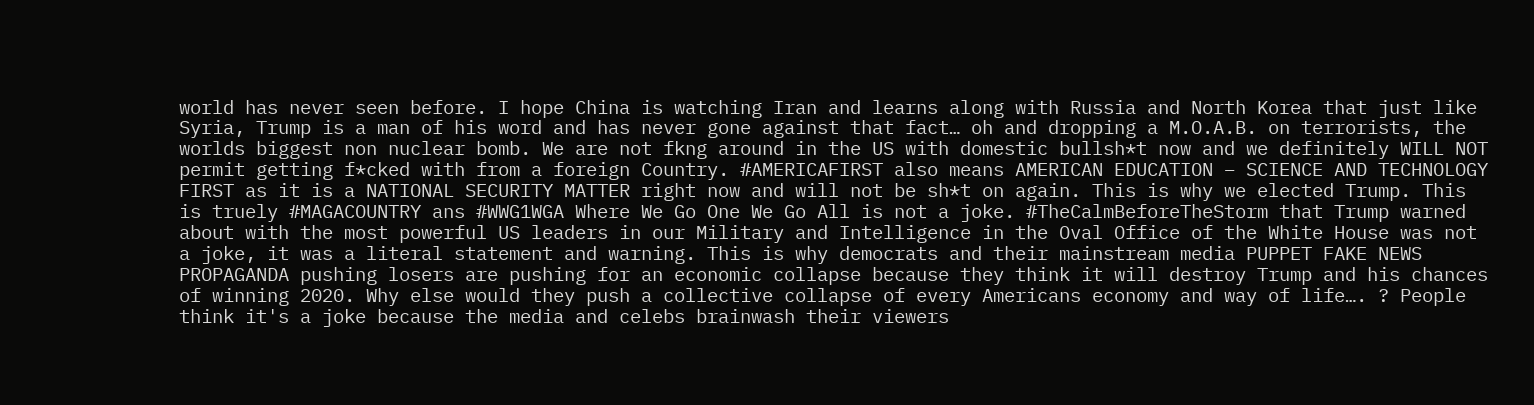world has never seen before. I hope China is watching Iran and learns along with Russia and North Korea that just like Syria, Trump is a man of his word and has never gone against that fact… oh and dropping a M.O.A.B. on terrorists, the worlds biggest non nuclear bomb. We are not fkng around in the US with domestic bullsh*t now and we definitely WILL NOT permit getting f*cked with from a foreign Country. #AMERICAFIRST also means AMERICAN EDUCATION – SCIENCE AND TECHNOLOGY FIRST as it is a NATIONAL SECURITY MATTER right now and will not be sh*t on again. This is why we elected Trump. This is truely #MAGACOUNTRY ans #WWG1WGA Where We Go One We Go All is not a joke. #TheCalmBeforeTheStorm that Trump warned about with the most powerful US leaders in our Military and Intelligence in the Oval Office of the White House was not a joke, it was a literal statement and warning. This is why democrats and their mainstream media PUPPET FAKE NEWS PROPAGANDA pushing losers are pushing for an economic collapse because they think it will destroy Trump and his chances of winning 2020. Why else would they push a collective collapse of every Americans economy and way of life…. ? People think it's a joke because the media and celebs brainwash their viewers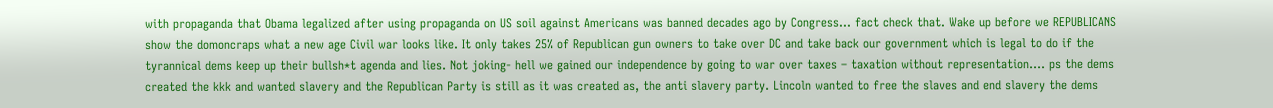with propaganda that Obama legalized after using propaganda on US soil against Americans was banned decades ago by Congress… fact check that. Wake up before we REPUBLICANS show the domoncraps what a new age Civil war looks like. It only takes 25% of Republican gun owners to take over DC and take back our government which is legal to do if the tyrannical dems keep up their bullsh*t agenda and lies. Not joking- hell we gained our independence by going to war over taxes – taxation without representation…. ps the dems created the kkk and wanted slavery and the Republican Party is still as it was created as, the anti slavery party. Lincoln wanted to free the slaves and end slavery the dems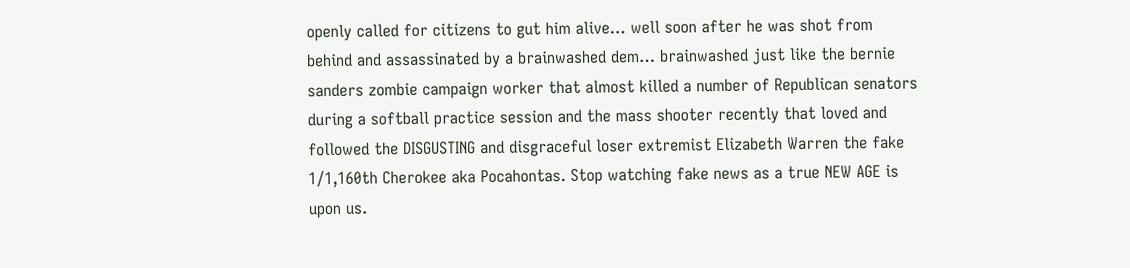openly called for citizens to gut him alive… well soon after he was shot from behind and assassinated by a brainwashed dem… brainwashed just like the bernie sanders zombie campaign worker that almost killed a number of Republican senators during a softball practice session and the mass shooter recently that loved and followed the DISGUSTING and disgraceful loser extremist Elizabeth Warren the fake 1/1,160th Cherokee aka Pocahontas. Stop watching fake news as a true NEW AGE is upon us.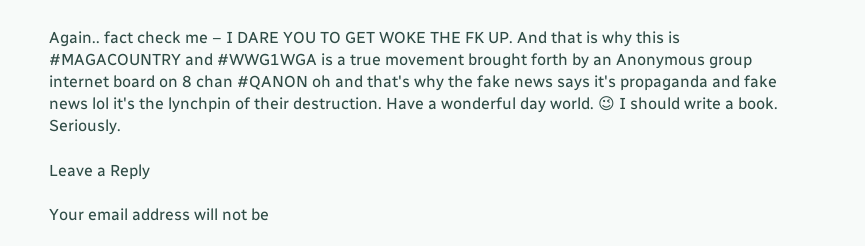Again.. fact check me – I DARE YOU TO GET WOKE THE FK UP. And that is why this is #MAGACOUNTRY and #WWG1WGA is a true movement brought forth by an Anonymous group internet board on 8 chan #QANON oh and that's why the fake news says it's propaganda and fake news lol it's the lynchpin of their destruction. Have a wonderful day world. 😉 I should write a book. Seriously.

Leave a Reply

Your email address will not be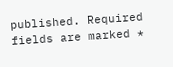published. Required fields are marked *